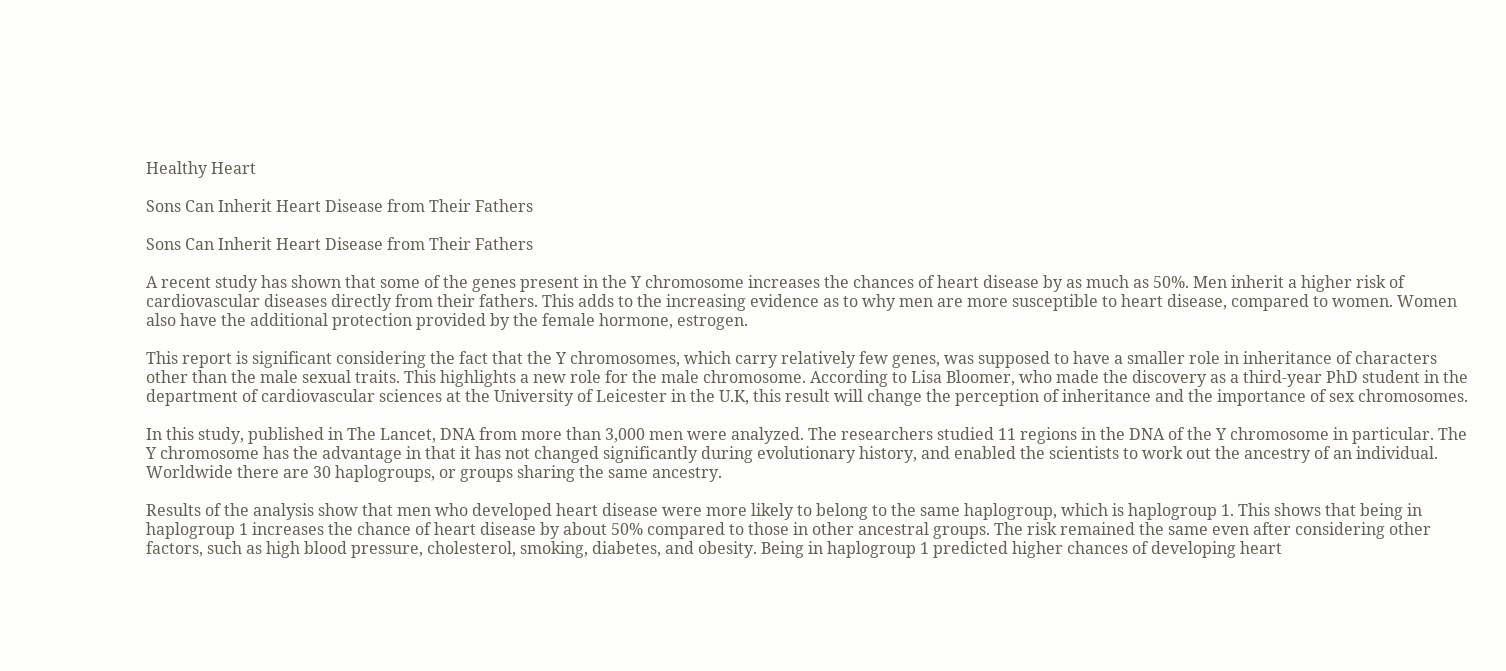Healthy Heart

Sons Can Inherit Heart Disease from Their Fathers

Sons Can Inherit Heart Disease from Their Fathers

A recent study has shown that some of the genes present in the Y chromosome increases the chances of heart disease by as much as 50%. Men inherit a higher risk of cardiovascular diseases directly from their fathers. This adds to the increasing evidence as to why men are more susceptible to heart disease, compared to women. Women also have the additional protection provided by the female hormone, estrogen.

This report is significant considering the fact that the Y chromosomes, which carry relatively few genes, was supposed to have a smaller role in inheritance of characters other than the male sexual traits. This highlights a new role for the male chromosome. According to Lisa Bloomer, who made the discovery as a third-year PhD student in the department of cardiovascular sciences at the University of Leicester in the U.K, this result will change the perception of inheritance and the importance of sex chromosomes.

In this study, published in The Lancet, DNA from more than 3,000 men were analyzed. The researchers studied 11 regions in the DNA of the Y chromosome in particular. The Y chromosome has the advantage in that it has not changed significantly during evolutionary history, and enabled the scientists to work out the ancestry of an individual. Worldwide there are 30 haplogroups, or groups sharing the same ancestry.

Results of the analysis show that men who developed heart disease were more likely to belong to the same haplogroup, which is haplogroup 1. This shows that being in haplogroup 1 increases the chance of heart disease by about 50% compared to those in other ancestral groups. The risk remained the same even after considering other factors, such as high blood pressure, cholesterol, smoking, diabetes, and obesity. Being in haplogroup 1 predicted higher chances of developing heart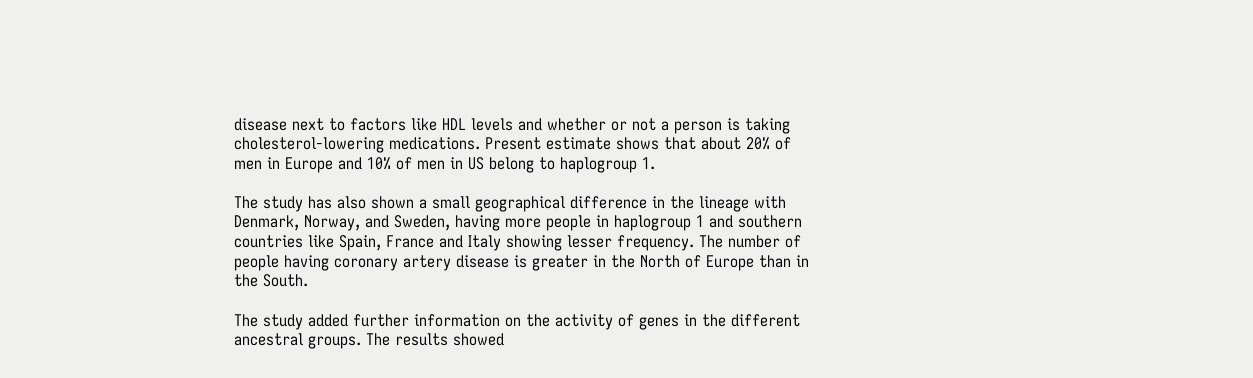disease next to factors like HDL levels and whether or not a person is taking cholesterol-lowering medications. Present estimate shows that about 20% of men in Europe and 10% of men in US belong to haplogroup 1.

The study has also shown a small geographical difference in the lineage with Denmark, Norway, and Sweden, having more people in haplogroup 1 and southern countries like Spain, France and Italy showing lesser frequency. The number of people having coronary artery disease is greater in the North of Europe than in the South.

The study added further information on the activity of genes in the different ancestral groups. The results showed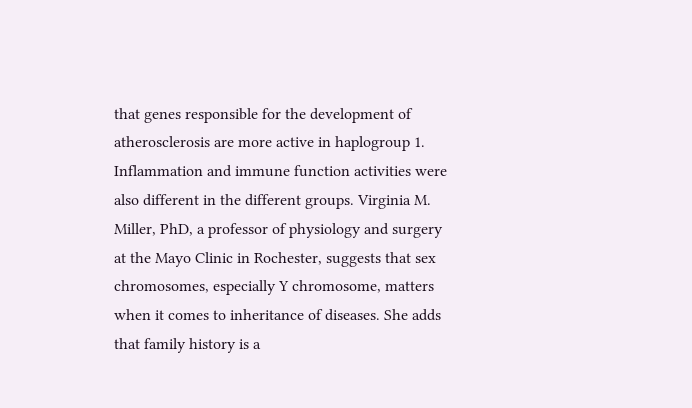that genes responsible for the development of atherosclerosis are more active in haplogroup 1. Inflammation and immune function activities were also different in the different groups. Virginia M. Miller, PhD, a professor of physiology and surgery at the Mayo Clinic in Rochester, suggests that sex chromosomes, especially Y chromosome, matters when it comes to inheritance of diseases. She adds that family history is a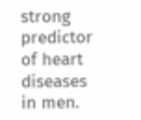strong predictor of heart diseases in men.